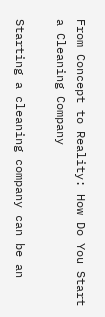From Concept to Reality: How Do You Start a Cleaning Company

Starting a cleaning company can be an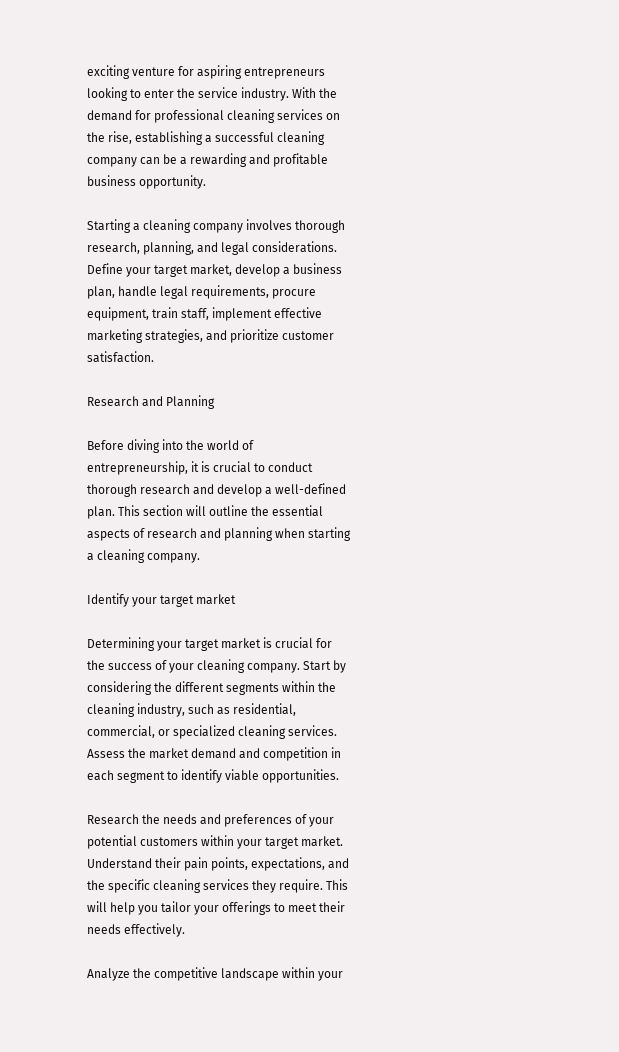exciting venture for aspiring entrepreneurs looking to enter the service industry. With the demand for professional cleaning services on the rise, establishing a successful cleaning company can be a rewarding and profitable business opportunity.

Starting a cleaning company involves thorough research, planning, and legal considerations. Define your target market, develop a business plan, handle legal requirements, procure equipment, train staff, implement effective marketing strategies, and prioritize customer satisfaction.

Research and Planning

Before diving into the world of entrepreneurship, it is crucial to conduct thorough research and develop a well-defined plan. This section will outline the essential aspects of research and planning when starting a cleaning company.

Identify your target market

Determining your target market is crucial for the success of your cleaning company. Start by considering the different segments within the cleaning industry, such as residential, commercial, or specialized cleaning services. Assess the market demand and competition in each segment to identify viable opportunities.

Research the needs and preferences of your potential customers within your target market. Understand their pain points, expectations, and the specific cleaning services they require. This will help you tailor your offerings to meet their needs effectively.

Analyze the competitive landscape within your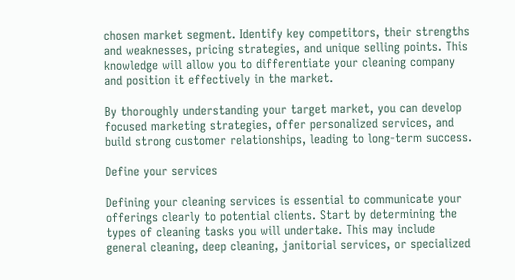chosen market segment. Identify key competitors, their strengths and weaknesses, pricing strategies, and unique selling points. This knowledge will allow you to differentiate your cleaning company and position it effectively in the market.

By thoroughly understanding your target market, you can develop focused marketing strategies, offer personalized services, and build strong customer relationships, leading to long-term success.

Define your services

Defining your cleaning services is essential to communicate your offerings clearly to potential clients. Start by determining the types of cleaning tasks you will undertake. This may include general cleaning, deep cleaning, janitorial services, or specialized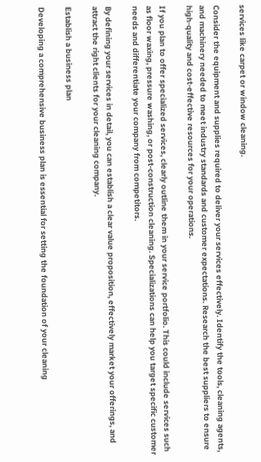services like carpet or window cleaning.

Consider the equipment and supplies required to deliver your services effectively. Identify the tools, cleaning agents, and machinery needed to meet industry standards and customer expectations. Research the best suppliers to ensure high-quality and cost-effective resources for your operations.

If you plan to offer specialized services, clearly outline them in your service portfolio. This could include services such as floor waxing, pressure washing, or post-construction cleaning. Specializations can help you target specific customer needs and differentiate your company from competitors.

By defining your services in detail, you can establish a clear value proposition, effectively market your offerings, and attract the right clients for your cleaning company.

Establish a business plan

Developing a comprehensive business plan is essential for setting the foundation of your cleaning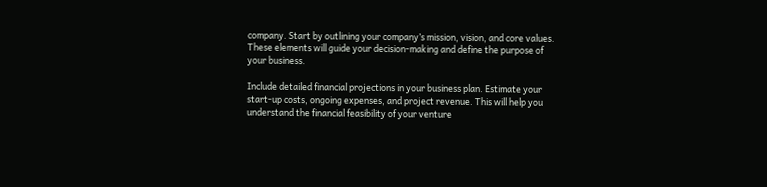company. Start by outlining your company’s mission, vision, and core values. These elements will guide your decision-making and define the purpose of your business.

Include detailed financial projections in your business plan. Estimate your start-up costs, ongoing expenses, and project revenue. This will help you understand the financial feasibility of your venture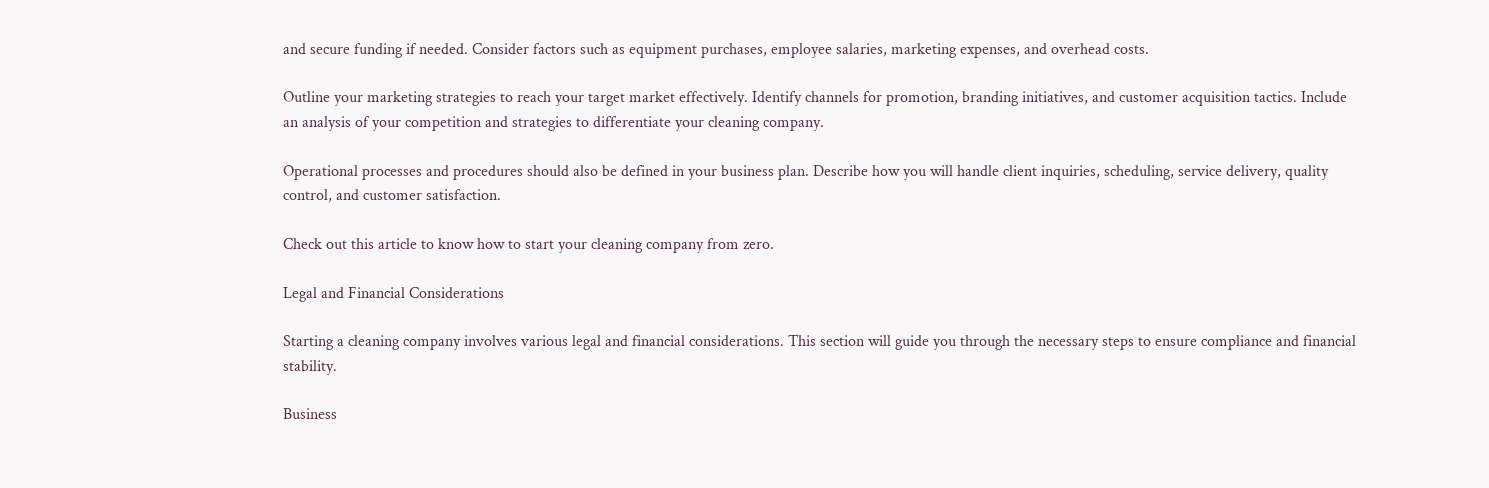and secure funding if needed. Consider factors such as equipment purchases, employee salaries, marketing expenses, and overhead costs.

Outline your marketing strategies to reach your target market effectively. Identify channels for promotion, branding initiatives, and customer acquisition tactics. Include an analysis of your competition and strategies to differentiate your cleaning company.

Operational processes and procedures should also be defined in your business plan. Describe how you will handle client inquiries, scheduling, service delivery, quality control, and customer satisfaction.

Check out this article to know how to start your cleaning company from zero.

Legal and Financial Considerations

Starting a cleaning company involves various legal and financial considerations. This section will guide you through the necessary steps to ensure compliance and financial stability.

Business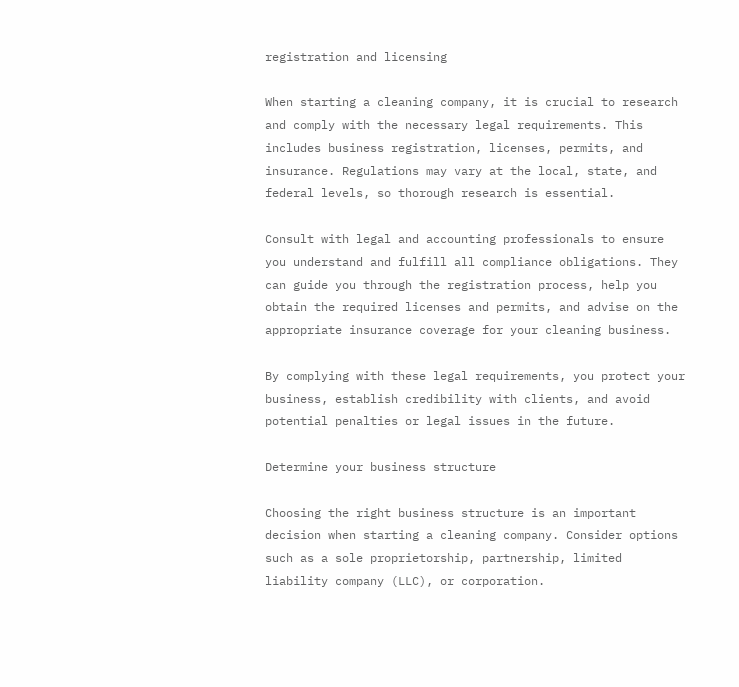registration and licensing

When starting a cleaning company, it is crucial to research and comply with the necessary legal requirements. This includes business registration, licenses, permits, and insurance. Regulations may vary at the local, state, and federal levels, so thorough research is essential.

Consult with legal and accounting professionals to ensure you understand and fulfill all compliance obligations. They can guide you through the registration process, help you obtain the required licenses and permits, and advise on the appropriate insurance coverage for your cleaning business.

By complying with these legal requirements, you protect your business, establish credibility with clients, and avoid potential penalties or legal issues in the future.

Determine your business structure

Choosing the right business structure is an important decision when starting a cleaning company. Consider options such as a sole proprietorship, partnership, limited liability company (LLC), or corporation.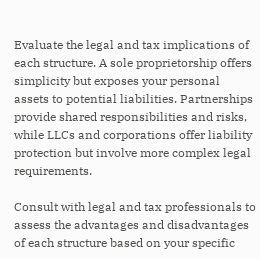Evaluate the legal and tax implications of each structure. A sole proprietorship offers simplicity but exposes your personal assets to potential liabilities. Partnerships provide shared responsibilities and risks, while LLCs and corporations offer liability protection but involve more complex legal requirements.

Consult with legal and tax professionals to assess the advantages and disadvantages of each structure based on your specific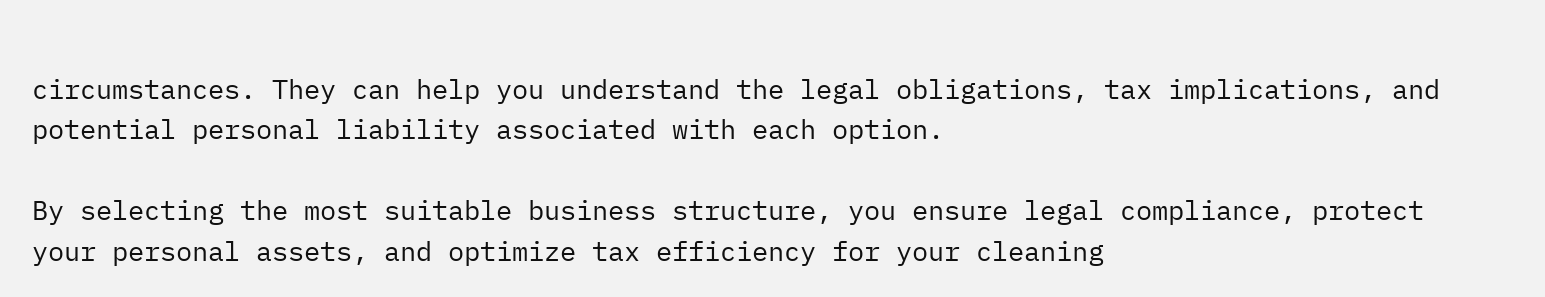circumstances. They can help you understand the legal obligations, tax implications, and potential personal liability associated with each option.

By selecting the most suitable business structure, you ensure legal compliance, protect your personal assets, and optimize tax efficiency for your cleaning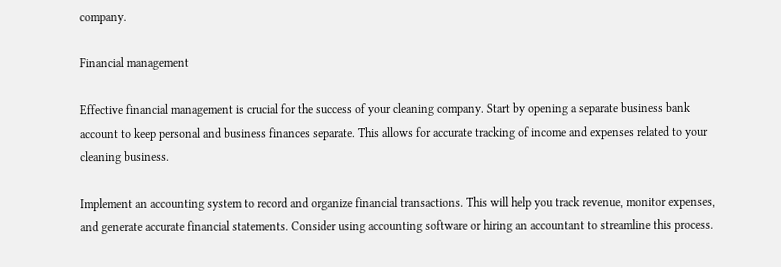company.

Financial management

Effective financial management is crucial for the success of your cleaning company. Start by opening a separate business bank account to keep personal and business finances separate. This allows for accurate tracking of income and expenses related to your cleaning business.

Implement an accounting system to record and organize financial transactions. This will help you track revenue, monitor expenses, and generate accurate financial statements. Consider using accounting software or hiring an accountant to streamline this process.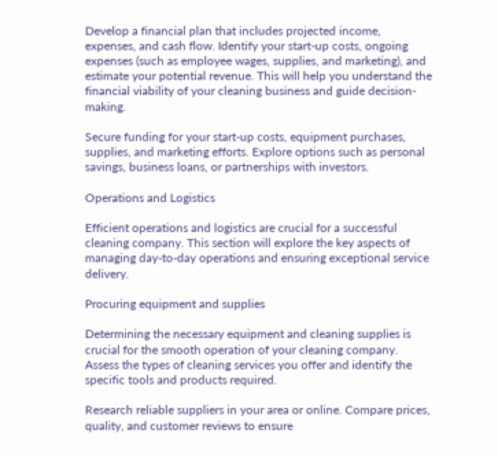Develop a financial plan that includes projected income, expenses, and cash flow. Identify your start-up costs, ongoing expenses (such as employee wages, supplies, and marketing), and estimate your potential revenue. This will help you understand the financial viability of your cleaning business and guide decision-making.

Secure funding for your start-up costs, equipment purchases, supplies, and marketing efforts. Explore options such as personal savings, business loans, or partnerships with investors.

Operations and Logistics

Efficient operations and logistics are crucial for a successful cleaning company. This section will explore the key aspects of managing day-to-day operations and ensuring exceptional service delivery.

Procuring equipment and supplies

Determining the necessary equipment and cleaning supplies is crucial for the smooth operation of your cleaning company. Assess the types of cleaning services you offer and identify the specific tools and products required.

Research reliable suppliers in your area or online. Compare prices, quality, and customer reviews to ensure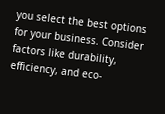you select the best options for your business. Consider factors like durability, efficiency, and eco-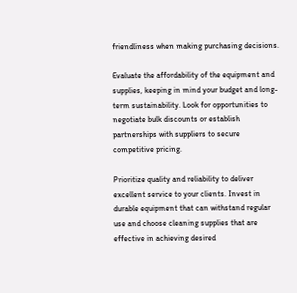friendliness when making purchasing decisions.

Evaluate the affordability of the equipment and supplies, keeping in mind your budget and long-term sustainability. Look for opportunities to negotiate bulk discounts or establish partnerships with suppliers to secure competitive pricing.

Prioritize quality and reliability to deliver excellent service to your clients. Invest in durable equipment that can withstand regular use and choose cleaning supplies that are effective in achieving desired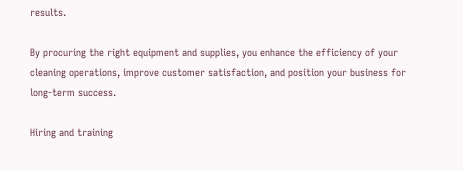results.

By procuring the right equipment and supplies, you enhance the efficiency of your cleaning operations, improve customer satisfaction, and position your business for long-term success.

Hiring and training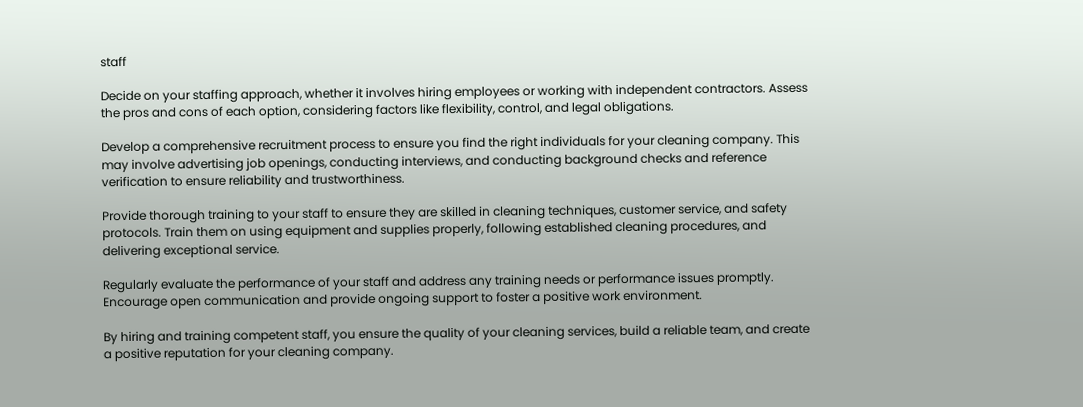staff

Decide on your staffing approach, whether it involves hiring employees or working with independent contractors. Assess the pros and cons of each option, considering factors like flexibility, control, and legal obligations.

Develop a comprehensive recruitment process to ensure you find the right individuals for your cleaning company. This may involve advertising job openings, conducting interviews, and conducting background checks and reference verification to ensure reliability and trustworthiness.

Provide thorough training to your staff to ensure they are skilled in cleaning techniques, customer service, and safety protocols. Train them on using equipment and supplies properly, following established cleaning procedures, and delivering exceptional service.

Regularly evaluate the performance of your staff and address any training needs or performance issues promptly. Encourage open communication and provide ongoing support to foster a positive work environment.

By hiring and training competent staff, you ensure the quality of your cleaning services, build a reliable team, and create a positive reputation for your cleaning company.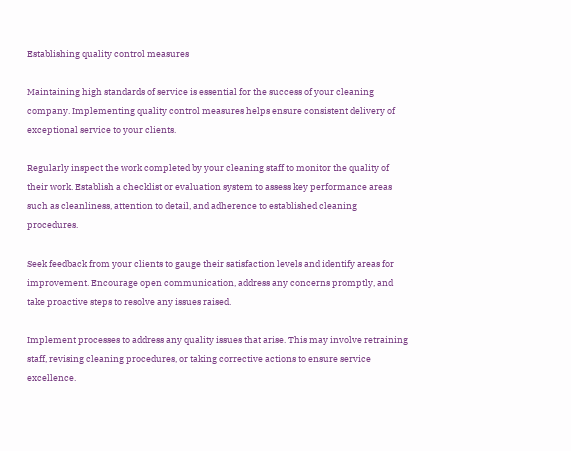Establishing quality control measures

Maintaining high standards of service is essential for the success of your cleaning company. Implementing quality control measures helps ensure consistent delivery of exceptional service to your clients.

Regularly inspect the work completed by your cleaning staff to monitor the quality of their work. Establish a checklist or evaluation system to assess key performance areas such as cleanliness, attention to detail, and adherence to established cleaning procedures.

Seek feedback from your clients to gauge their satisfaction levels and identify areas for improvement. Encourage open communication, address any concerns promptly, and take proactive steps to resolve any issues raised.

Implement processes to address any quality issues that arise. This may involve retraining staff, revising cleaning procedures, or taking corrective actions to ensure service excellence.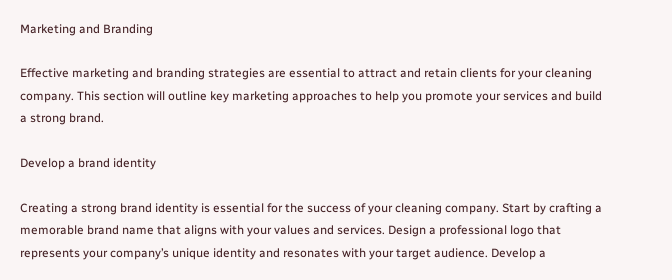Marketing and Branding

Effective marketing and branding strategies are essential to attract and retain clients for your cleaning company. This section will outline key marketing approaches to help you promote your services and build a strong brand.

Develop a brand identity

Creating a strong brand identity is essential for the success of your cleaning company. Start by crafting a memorable brand name that aligns with your values and services. Design a professional logo that represents your company’s unique identity and resonates with your target audience. Develop a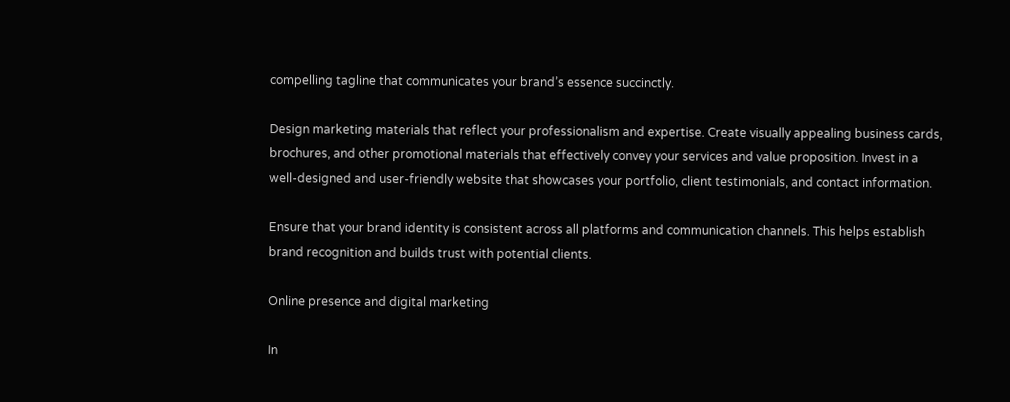compelling tagline that communicates your brand’s essence succinctly.

Design marketing materials that reflect your professionalism and expertise. Create visually appealing business cards, brochures, and other promotional materials that effectively convey your services and value proposition. Invest in a well-designed and user-friendly website that showcases your portfolio, client testimonials, and contact information.

Ensure that your brand identity is consistent across all platforms and communication channels. This helps establish brand recognition and builds trust with potential clients.

Online presence and digital marketing

In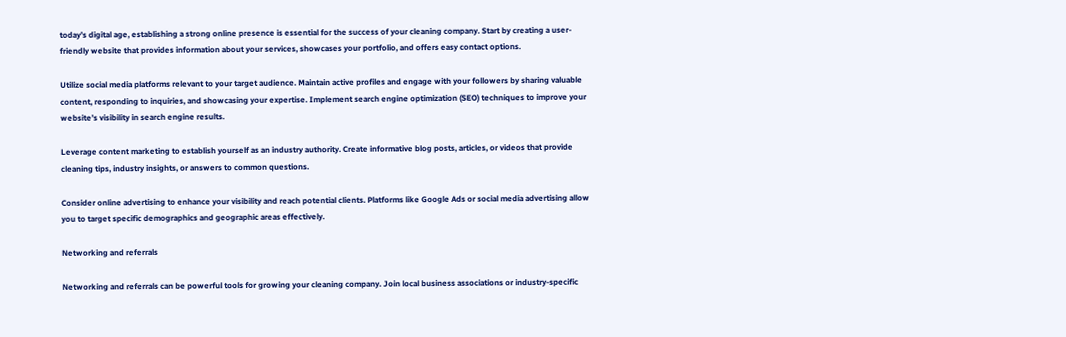today’s digital age, establishing a strong online presence is essential for the success of your cleaning company. Start by creating a user-friendly website that provides information about your services, showcases your portfolio, and offers easy contact options.

Utilize social media platforms relevant to your target audience. Maintain active profiles and engage with your followers by sharing valuable content, responding to inquiries, and showcasing your expertise. Implement search engine optimization (SEO) techniques to improve your website’s visibility in search engine results.

Leverage content marketing to establish yourself as an industry authority. Create informative blog posts, articles, or videos that provide cleaning tips, industry insights, or answers to common questions.

Consider online advertising to enhance your visibility and reach potential clients. Platforms like Google Ads or social media advertising allow you to target specific demographics and geographic areas effectively.

Networking and referrals

Networking and referrals can be powerful tools for growing your cleaning company. Join local business associations or industry-specific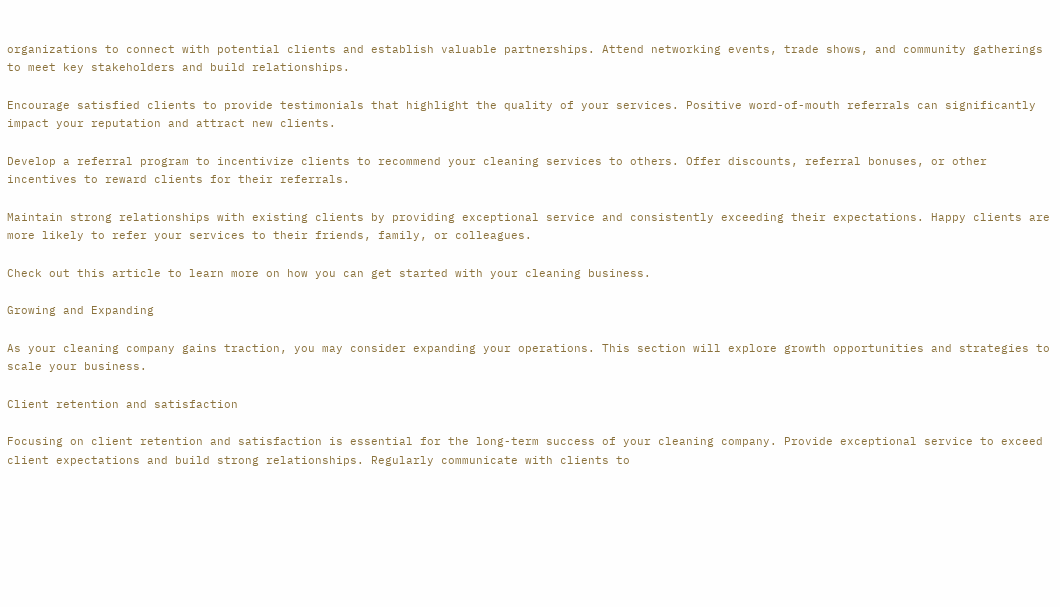organizations to connect with potential clients and establish valuable partnerships. Attend networking events, trade shows, and community gatherings to meet key stakeholders and build relationships.

Encourage satisfied clients to provide testimonials that highlight the quality of your services. Positive word-of-mouth referrals can significantly impact your reputation and attract new clients.

Develop a referral program to incentivize clients to recommend your cleaning services to others. Offer discounts, referral bonuses, or other incentives to reward clients for their referrals.

Maintain strong relationships with existing clients by providing exceptional service and consistently exceeding their expectations. Happy clients are more likely to refer your services to their friends, family, or colleagues.

Check out this article to learn more on how you can get started with your cleaning business.

Growing and Expanding

As your cleaning company gains traction, you may consider expanding your operations. This section will explore growth opportunities and strategies to scale your business.

Client retention and satisfaction

Focusing on client retention and satisfaction is essential for the long-term success of your cleaning company. Provide exceptional service to exceed client expectations and build strong relationships. Regularly communicate with clients to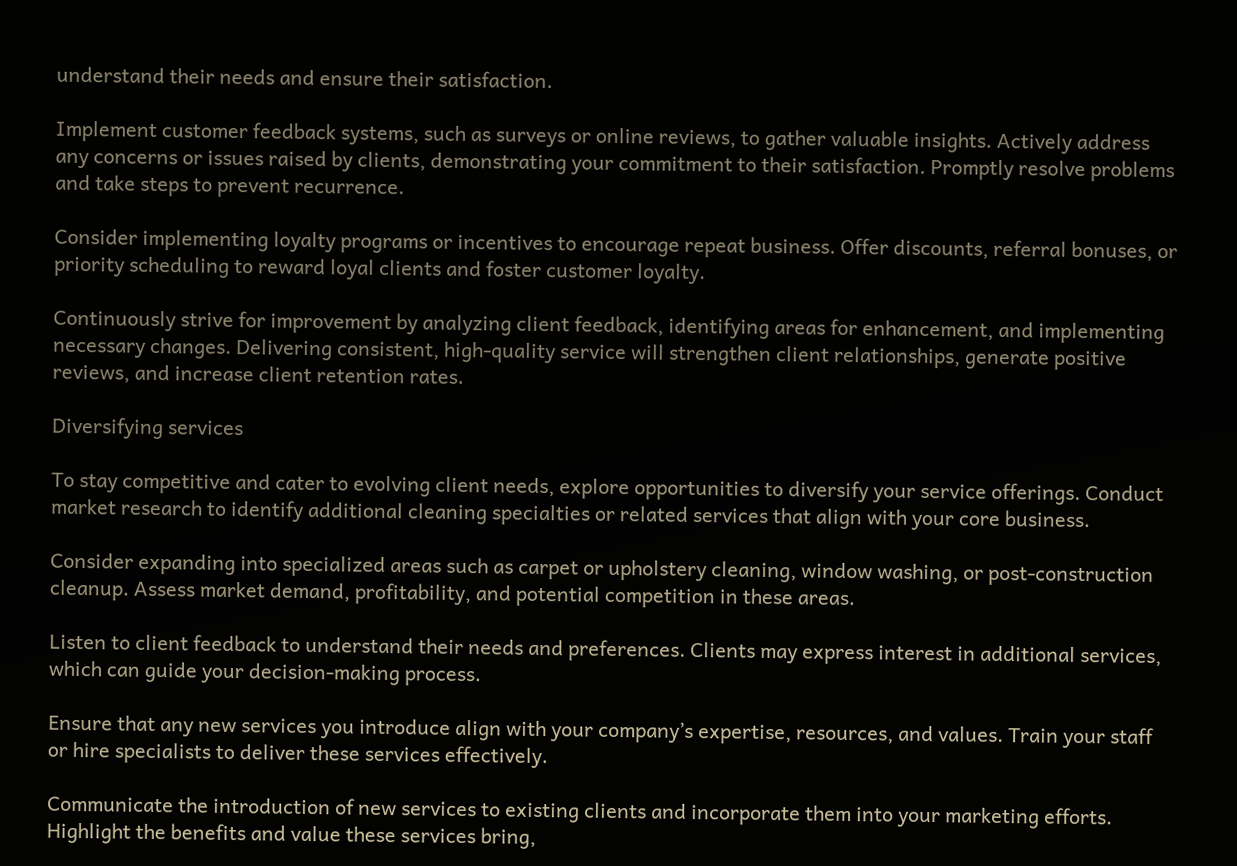understand their needs and ensure their satisfaction.

Implement customer feedback systems, such as surveys or online reviews, to gather valuable insights. Actively address any concerns or issues raised by clients, demonstrating your commitment to their satisfaction. Promptly resolve problems and take steps to prevent recurrence.

Consider implementing loyalty programs or incentives to encourage repeat business. Offer discounts, referral bonuses, or priority scheduling to reward loyal clients and foster customer loyalty.

Continuously strive for improvement by analyzing client feedback, identifying areas for enhancement, and implementing necessary changes. Delivering consistent, high-quality service will strengthen client relationships, generate positive reviews, and increase client retention rates.

Diversifying services

To stay competitive and cater to evolving client needs, explore opportunities to diversify your service offerings. Conduct market research to identify additional cleaning specialties or related services that align with your core business.

Consider expanding into specialized areas such as carpet or upholstery cleaning, window washing, or post-construction cleanup. Assess market demand, profitability, and potential competition in these areas.

Listen to client feedback to understand their needs and preferences. Clients may express interest in additional services, which can guide your decision-making process.

Ensure that any new services you introduce align with your company’s expertise, resources, and values. Train your staff or hire specialists to deliver these services effectively.

Communicate the introduction of new services to existing clients and incorporate them into your marketing efforts. Highlight the benefits and value these services bring,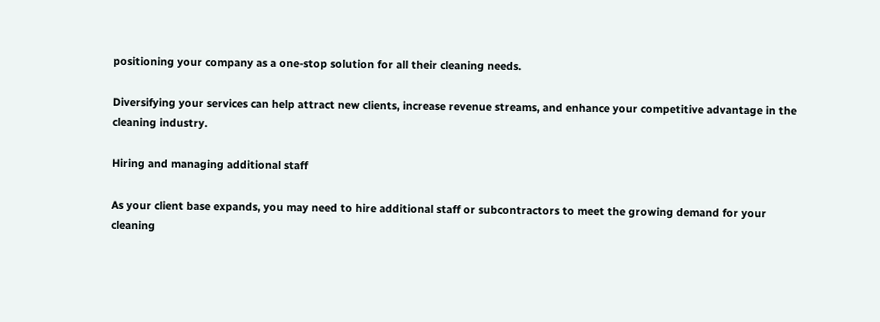positioning your company as a one-stop solution for all their cleaning needs.

Diversifying your services can help attract new clients, increase revenue streams, and enhance your competitive advantage in the cleaning industry.

Hiring and managing additional staff

As your client base expands, you may need to hire additional staff or subcontractors to meet the growing demand for your cleaning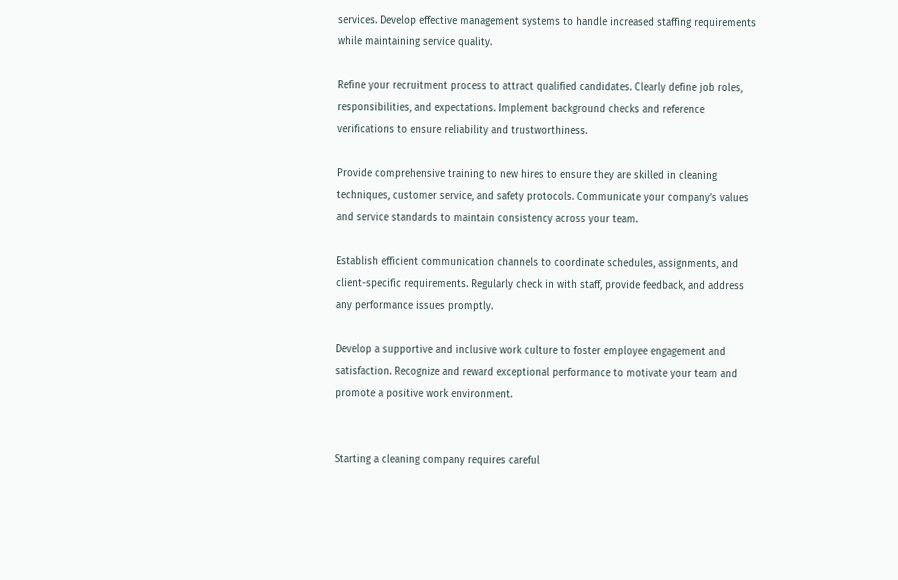services. Develop effective management systems to handle increased staffing requirements while maintaining service quality.

Refine your recruitment process to attract qualified candidates. Clearly define job roles, responsibilities, and expectations. Implement background checks and reference verifications to ensure reliability and trustworthiness.

Provide comprehensive training to new hires to ensure they are skilled in cleaning techniques, customer service, and safety protocols. Communicate your company’s values and service standards to maintain consistency across your team.

Establish efficient communication channels to coordinate schedules, assignments, and client-specific requirements. Regularly check in with staff, provide feedback, and address any performance issues promptly.

Develop a supportive and inclusive work culture to foster employee engagement and satisfaction. Recognize and reward exceptional performance to motivate your team and promote a positive work environment.


Starting a cleaning company requires careful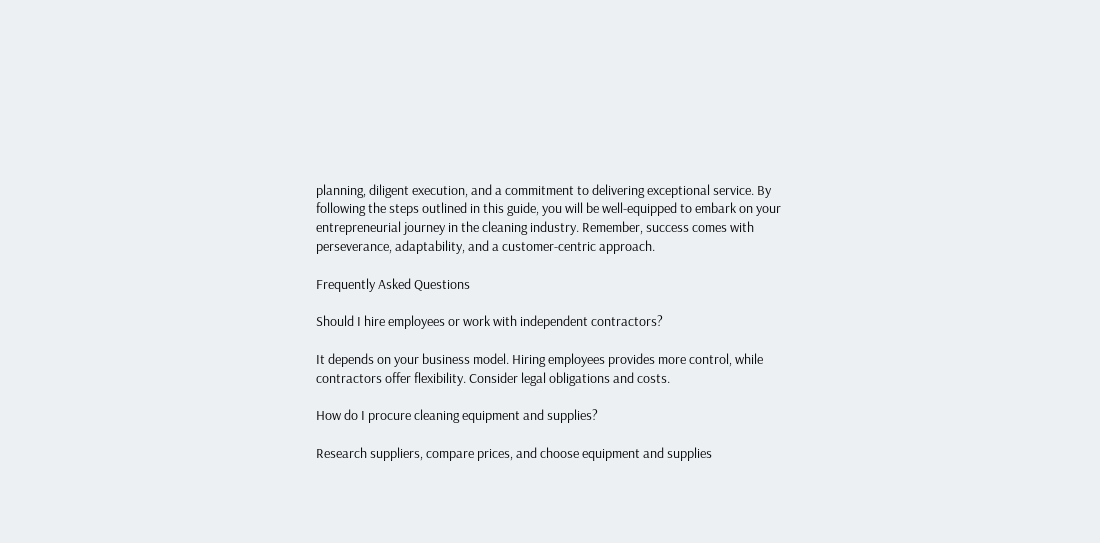planning, diligent execution, and a commitment to delivering exceptional service. By following the steps outlined in this guide, you will be well-equipped to embark on your entrepreneurial journey in the cleaning industry. Remember, success comes with perseverance, adaptability, and a customer-centric approach.

Frequently Asked Questions

Should I hire employees or work with independent contractors?

It depends on your business model. Hiring employees provides more control, while contractors offer flexibility. Consider legal obligations and costs.

How do I procure cleaning equipment and supplies?

Research suppliers, compare prices, and choose equipment and supplies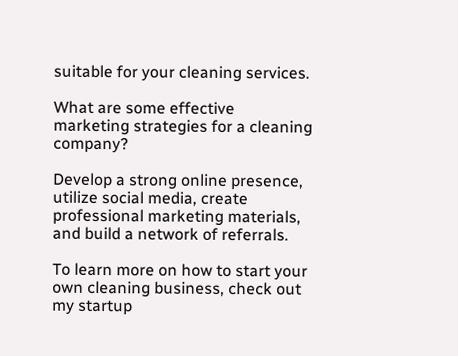suitable for your cleaning services.

What are some effective marketing strategies for a cleaning company?

Develop a strong online presence, utilize social media, create professional marketing materials, and build a network of referrals.

To learn more on how to start your own cleaning business, check out my startup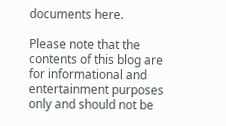documents here.

Please note that the contents of this blog are for informational and entertainment purposes only and should not be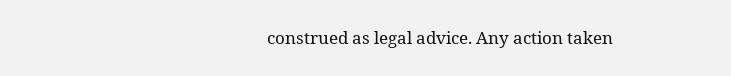construed as legal advice. Any action taken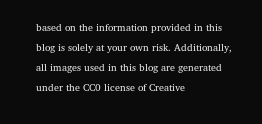based on the information provided in this blog is solely at your own risk. Additionally, all images used in this blog are generated under the CC0 license of Creative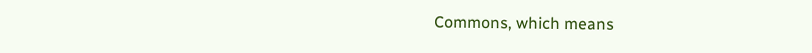Commons, which means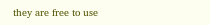they are free to use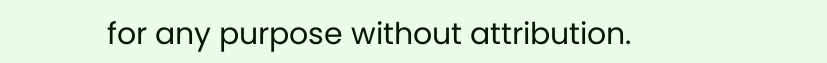for any purpose without attribution.